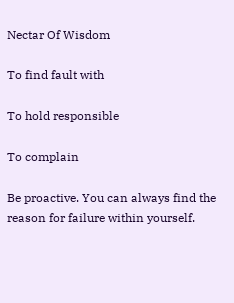Nectar Of Wisdom

To find fault with

To hold responsible

To complain

Be proactive. You can always find the reason for failure within yourself.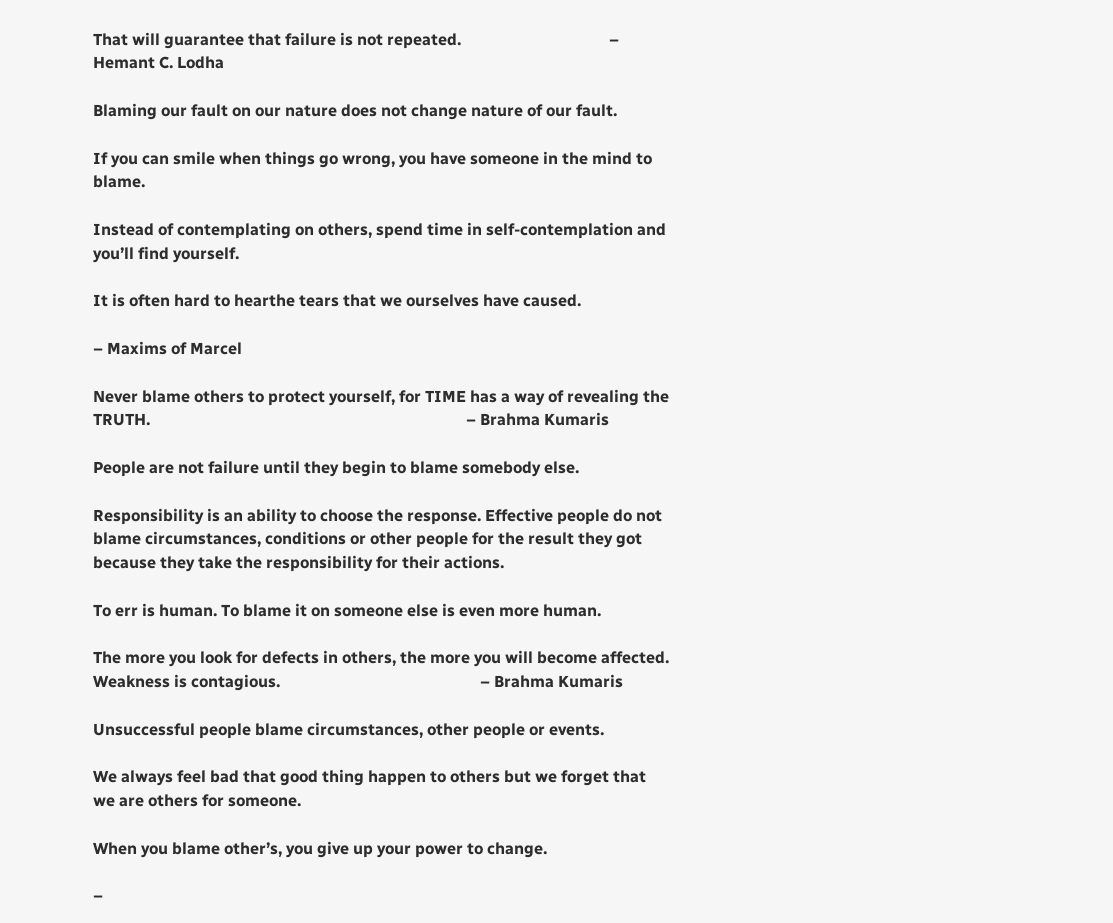That will guarantee that failure is not repeated.                                     – Hemant C. Lodha

Blaming our fault on our nature does not change nature of our fault.

If you can smile when things go wrong, you have someone in the mind to blame.

Instead of contemplating on others, spend time in self-contemplation and you’ll find yourself.

It is often hard to hearthe tears that we ourselves have caused.

– Maxims of Marcel

Never blame others to protect yourself, for TIME has a way of revealing the TRUTH.                                                                               – Brahma Kumaris

People are not failure until they begin to blame somebody else.

Responsibility is an ability to choose the response. Effective people do not blame circumstances, conditions or other people for the result they got because they take the responsibility for their actions.

To err is human. To blame it on someone else is even more human.

The more you look for defects in others, the more you will become affected. Weakness is contagious.                                                  – Brahma Kumaris

Unsuccessful people blame circumstances, other people or events.

We always feel bad that good thing happen to others but we forget that we are others for someone.

When you blame other’s, you give up your power to change.

–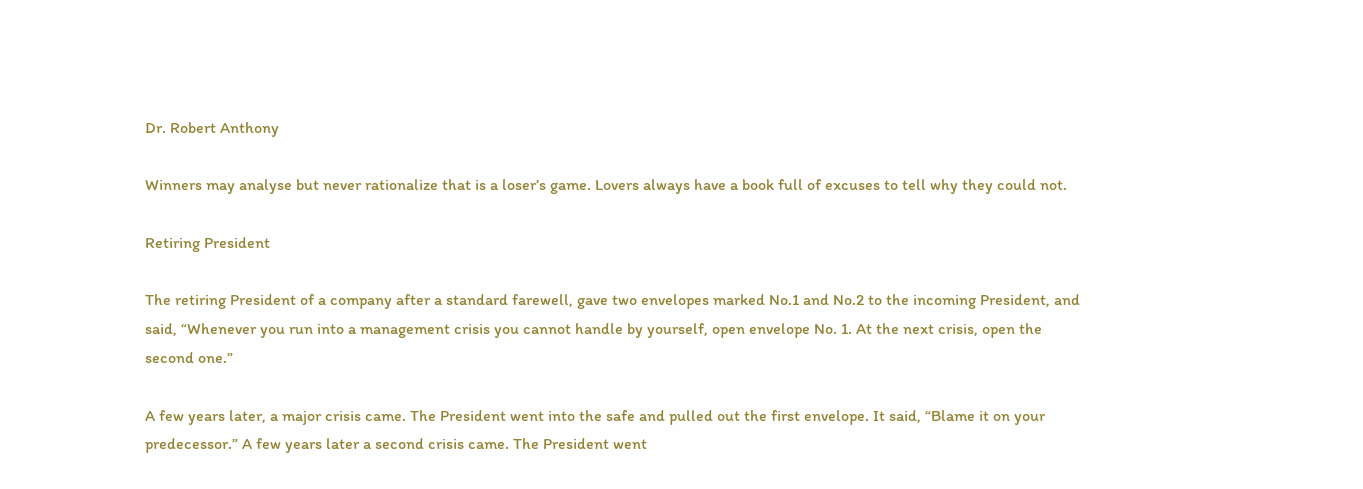Dr. Robert Anthony

Winners may analyse but never rationalize that is a loser’s game. Lovers always have a book full of excuses to tell why they could not.

Retiring President

The retiring President of a company after a standard farewell, gave two envelopes marked No.1 and No.2 to the incoming President, and said, “Whenever you run into a management crisis you cannot handle by yourself, open envelope No. 1. At the next crisis, open the second one.”

A few years later, a major crisis came. The President went into the safe and pulled out the first envelope. It said, “Blame it on your predecessor.” A few years later a second crisis came. The President went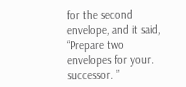for the second envelope, and it said, “Prepare two envelopes for your. successor. ”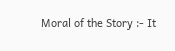Moral of the Story :- It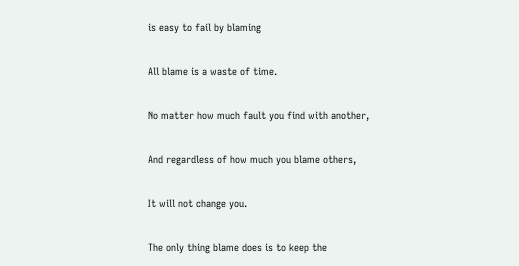is easy to fail by blaming

All blame is a waste of time.

No matter how much fault you find with another,

And regardless of how much you blame others,

It will not change you.

The only thing blame does is to keep the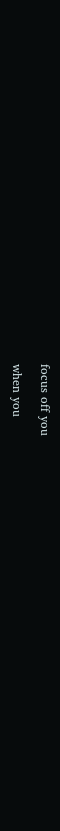focus off you

when you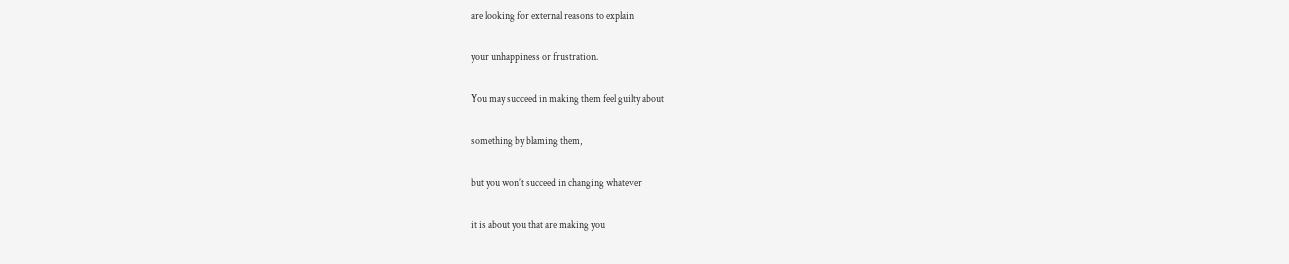are looking for external reasons to explain

your unhappiness or frustration.

You may succeed in making them feel guilty about

something by blaming them,

but you won’t succeed in changing whatever

it is about you that are making you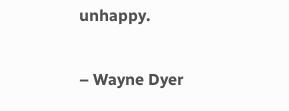unhappy.

– Wayne Dyer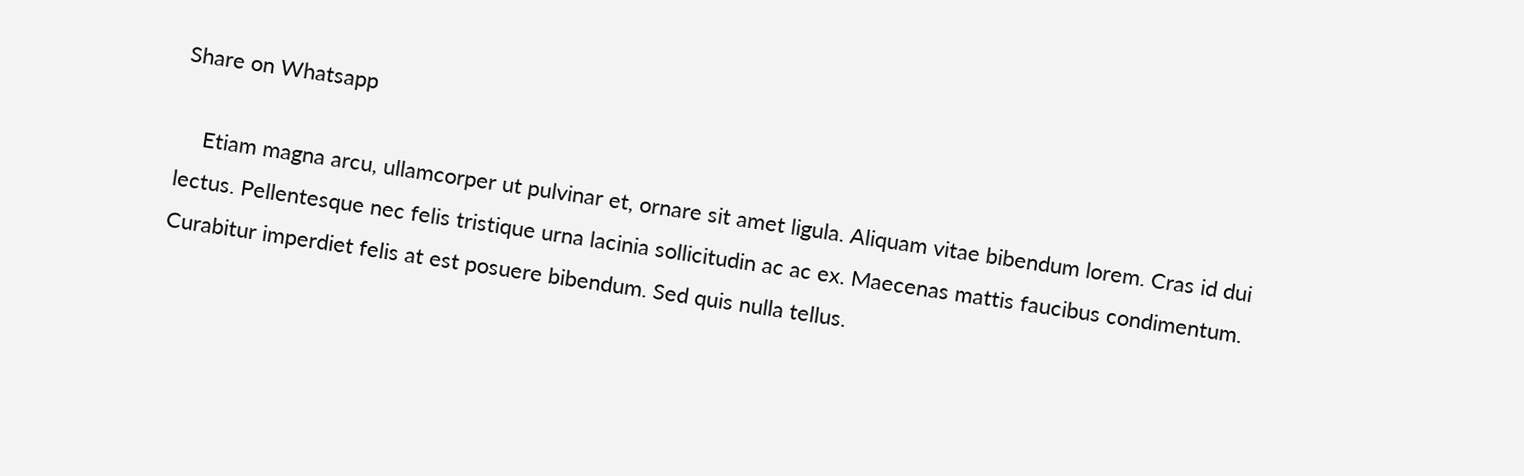Share on Whatsapp

    Etiam magna arcu, ullamcorper ut pulvinar et, ornare sit amet ligula. Aliquam vitae bibendum lorem. Cras id dui lectus. Pellentesque nec felis tristique urna lacinia sollicitudin ac ac ex. Maecenas mattis faucibus condimentum. Curabitur imperdiet felis at est posuere bibendum. Sed quis nulla tellus.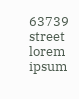63739 street lorem ipsum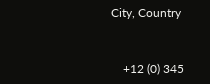City, Country


    +12 (0) 345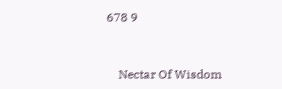678 9


    Nectar Of Wisdom